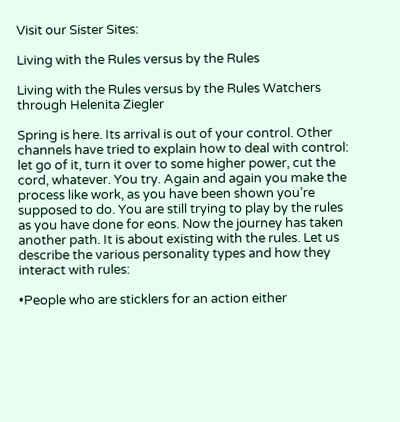Visit our Sister Sites:

Living with the Rules versus by the Rules

Living with the Rules versus by the Rules Watchers through Helenita Ziegler

Spring is here. Its arrival is out of your control. Other channels have tried to explain how to deal with control: let go of it, turn it over to some higher power, cut the cord, whatever. You try. Again and again you make the process like work, as you have been shown you’re supposed to do. You are still trying to play by the rules as you have done for eons. Now the journey has taken another path. It is about existing with the rules. Let us describe the various personality types and how they interact with rules:

•People who are sticklers for an action either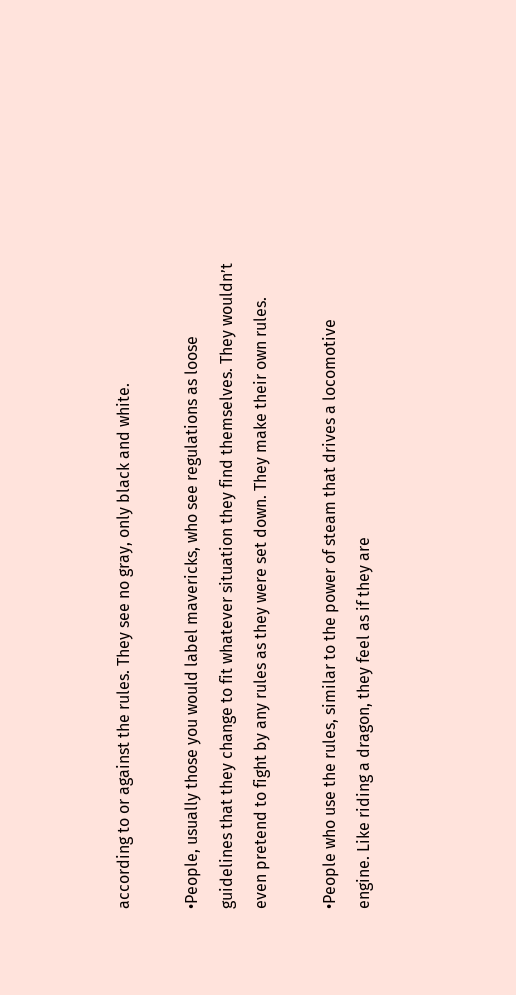according to or against the rules. They see no gray, only black and white.

•People, usually those you would label mavericks, who see regulations as loose guidelines that they change to fit whatever situation they find themselves. They wouldn’t even pretend to fight by any rules as they were set down. They make their own rules.

•People who use the rules, similar to the power of steam that drives a locomotive engine. Like riding a dragon, they feel as if they are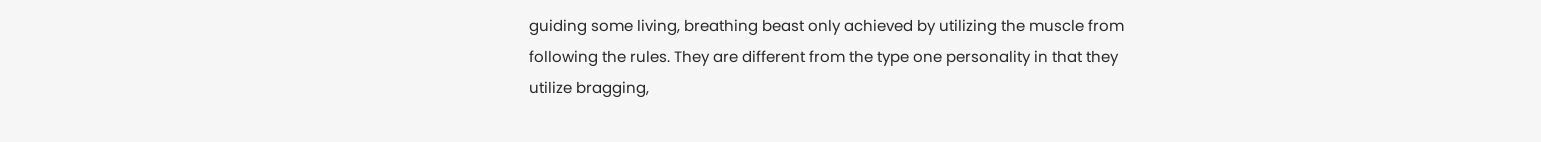guiding some living, breathing beast only achieved by utilizing the muscle from following the rules. They are different from the type one personality in that they utilize bragging,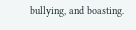bullying, and boasting.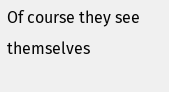Of course they see themselves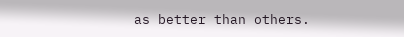as better than others.